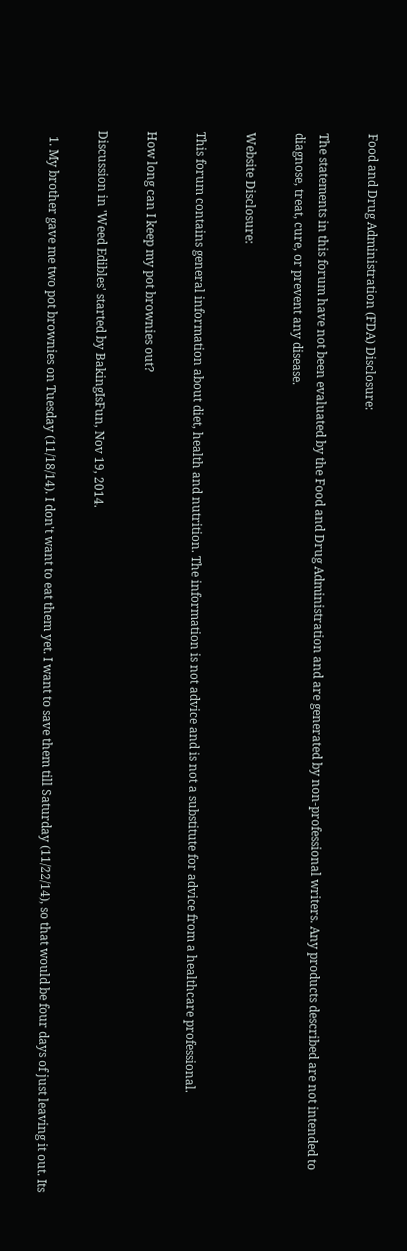Food and Drug Administration (FDA) Disclosure:

The statements in this forum have not been evaluated by the Food and Drug Administration and are generated by non-professional writers. Any products described are not intended to diagnose, treat, cure, or prevent any disease.

Website Disclosure:

This forum contains general information about diet, health and nutrition. The information is not advice and is not a substitute for advice from a healthcare professional.

How long can I keep my pot brownies out?

Discussion in 'Weed Edibles' started by BakingIsFun, Nov 19, 2014.

  1. My brother gave me two pot brownies on Tuesday (11/18/14). I don't want to eat them yet. I want to save them till Saturday (11/22/14), so that would be four days of just leaving it out. Its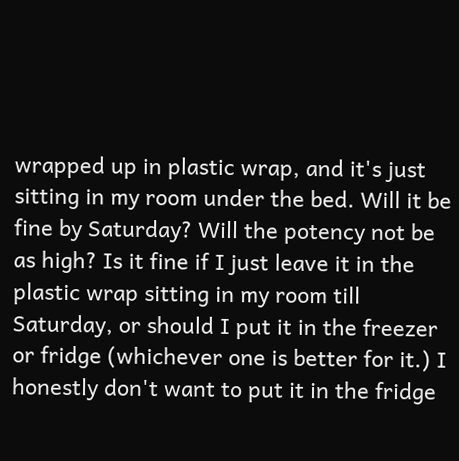wrapped up in plastic wrap, and it's just sitting in my room under the bed. Will it be fine by Saturday? Will the potency not be as high? Is it fine if I just leave it in the plastic wrap sitting in my room till Saturday, or should I put it in the freezer or fridge (whichever one is better for it.) I honestly don't want to put it in the fridge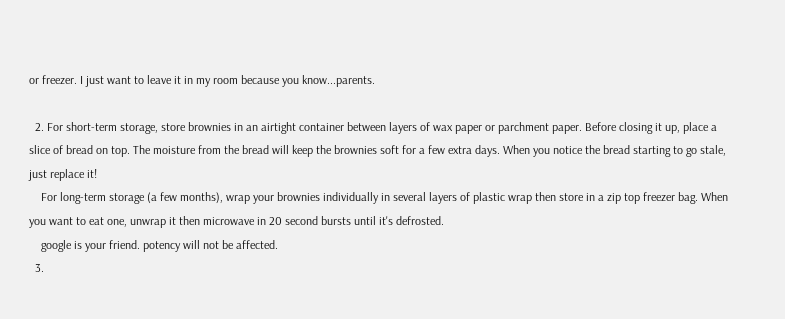or freezer. I just want to leave it in my room because you know...parents.

  2. For short-term storage, store brownies in an airtight container between layers of wax paper or parchment paper. Before closing it up, place a slice of bread on top. The moisture from the bread will keep the brownies soft for a few extra days. When you notice the bread starting to go stale, just replace it!
    For long-term storage (a few months), wrap your brownies individually in several layers of plastic wrap then store in a zip top freezer bag. When you want to eat one, unwrap it then microwave in 20 second bursts until it's defrosted.
    google is your friend. potency will not be affected.
  3.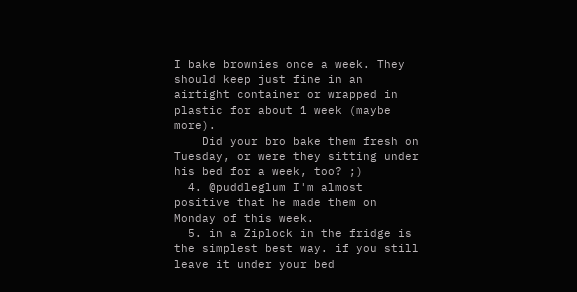I bake brownies once a week. They should keep just fine in an airtight container or wrapped in plastic for about 1 week (maybe more).
    Did your bro bake them fresh on Tuesday, or were they sitting under his bed for a week, too? ;)
  4. @puddleglum I'm almost positive that he made them on Monday of this week.
  5. in a Ziplock in the fridge is the simplest best way. if you still leave it under your bed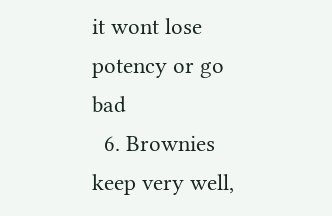it wont lose potency or go bad
  6. Brownies keep very well,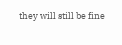they will still be fine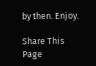by then. Enjoy.

Share This Page